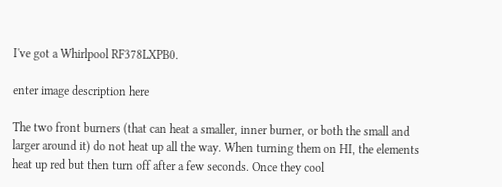I've got a Whirlpool RF378LXPB0.

enter image description here

The two front burners (that can heat a smaller, inner burner, or both the small and larger around it) do not heat up all the way. When turning them on HI, the elements heat up red but then turn off after a few seconds. Once they cool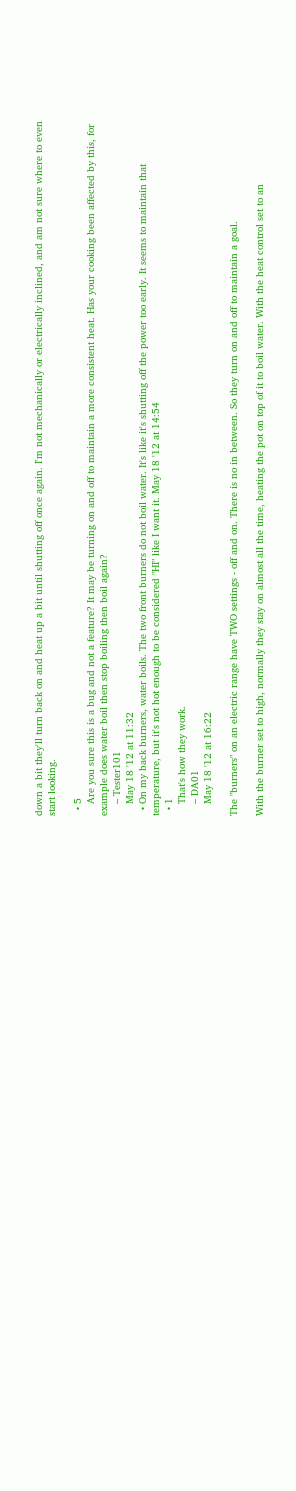down a bit they'll turn back on and heat up a bit until shutting off once again. I'm not mechanically or electrically inclined, and am not sure where to even start looking.

  • 5
    Are you sure this is a bug and not a feature? It may be turning on and off to maintain a more consistent heat. Has your cooking been affected by this, for example does water boil then stop boiling then boil again?
    – Tester101
    May 18 '12 at 11:32
  • On my back burners, water boils. The two front burners do not boil water. It's like it's shutting off the power too early. It seems to maintain that temperature, but it's not hot enough to be considered "HI" like I want it. May 18 '12 at 14:54
  • 1
    That's how they work.
    – DA01
    May 18 '12 at 16:22

The "burners" on an electric range have TWO settings - off and on. There is no in between. So they turn on and off to maintain a goal.

With the burner set to high, normally they stay on almost all the time, heating the pot on top of it to boil water. With the heat control set to an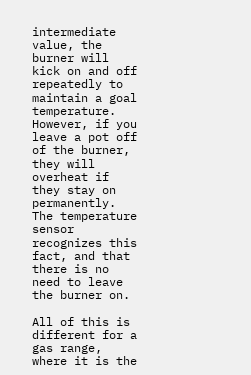intermediate value, the burner will kick on and off repeatedly to maintain a goal temperature. However, if you leave a pot off of the burner, they will overheat if they stay on permanently. The temperature sensor recognizes this fact, and that there is no need to leave the burner on.

All of this is different for a gas range, where it is the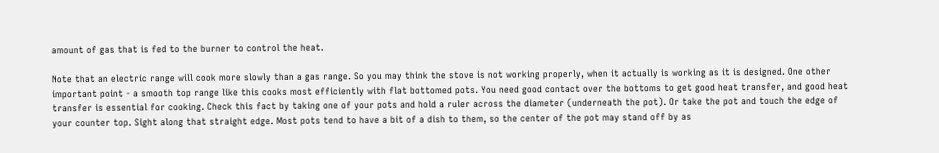amount of gas that is fed to the burner to control the heat.

Note that an electric range will cook more slowly than a gas range. So you may think the stove is not working properly, when it actually is working as it is designed. One other important point - a smooth top range like this cooks most efficiently with flat bottomed pots. You need good contact over the bottoms to get good heat transfer, and good heat transfer is essential for cooking. Check this fact by taking one of your pots and hold a ruler across the diameter (underneath the pot). Or take the pot and touch the edge of your counter top. Sight along that straight edge. Most pots tend to have a bit of a dish to them, so the center of the pot may stand off by as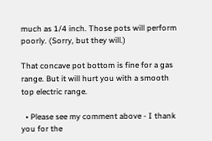much as 1/4 inch. Those pots will perform poorly. (Sorry, but they will.)

That concave pot bottom is fine for a gas range. But it will hurt you with a smooth top electric range.

  • Please see my comment above - I thank you for the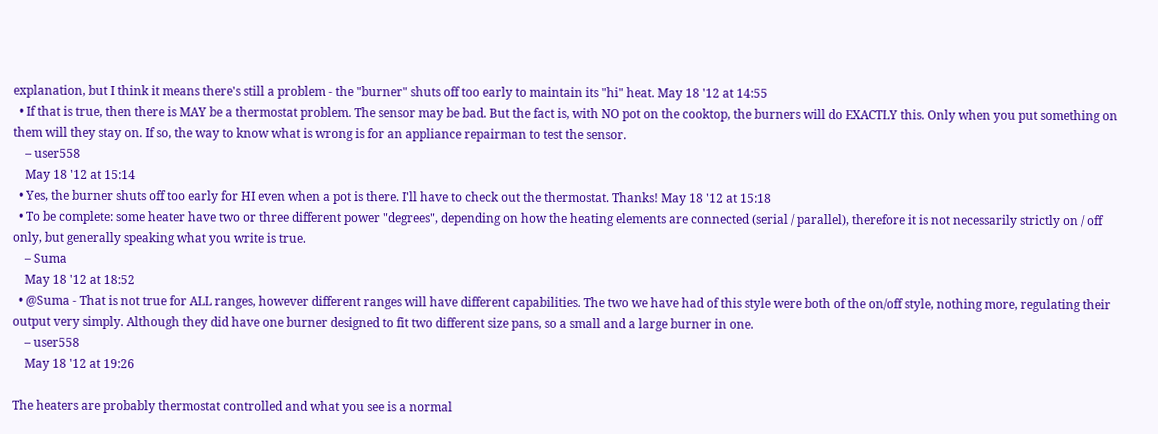explanation, but I think it means there's still a problem - the "burner" shuts off too early to maintain its "hi" heat. May 18 '12 at 14:55
  • If that is true, then there is MAY be a thermostat problem. The sensor may be bad. But the fact is, with NO pot on the cooktop, the burners will do EXACTLY this. Only when you put something on them will they stay on. If so, the way to know what is wrong is for an appliance repairman to test the sensor.
    – user558
    May 18 '12 at 15:14
  • Yes, the burner shuts off too early for HI even when a pot is there. I'll have to check out the thermostat. Thanks! May 18 '12 at 15:18
  • To be complete: some heater have two or three different power "degrees", depending on how the heating elements are connected (serial / parallel), therefore it is not necessarily strictly on / off only, but generally speaking what you write is true.
    – Suma
    May 18 '12 at 18:52
  • @Suma - That is not true for ALL ranges, however different ranges will have different capabilities. The two we have had of this style were both of the on/off style, nothing more, regulating their output very simply. Although they did have one burner designed to fit two different size pans, so a small and a large burner in one.
    – user558
    May 18 '12 at 19:26

The heaters are probably thermostat controlled and what you see is a normal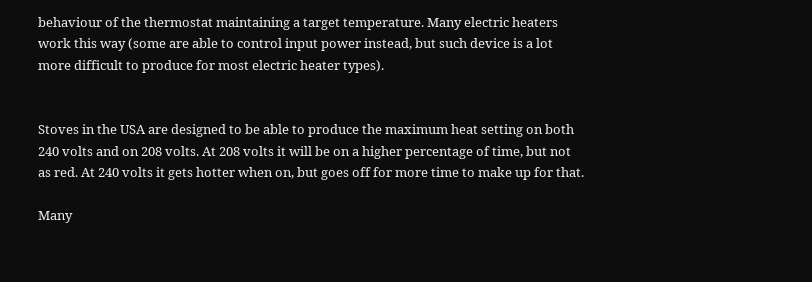behaviour of the thermostat maintaining a target temperature. Many electric heaters work this way (some are able to control input power instead, but such device is a lot more difficult to produce for most electric heater types).


Stoves in the USA are designed to be able to produce the maximum heat setting on both 240 volts and on 208 volts. At 208 volts it will be on a higher percentage of time, but not as red. At 240 volts it gets hotter when on, but goes off for more time to make up for that.

Many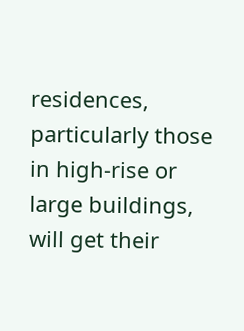residences, particularly those in high-rise or large buildings, will get their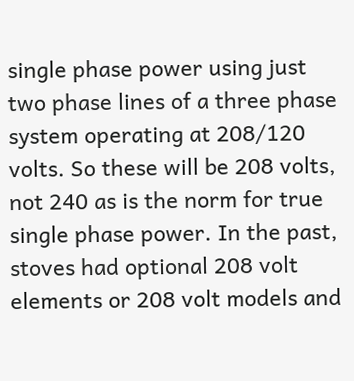single phase power using just two phase lines of a three phase system operating at 208/120 volts. So these will be 208 volts, not 240 as is the norm for true single phase power. In the past, stoves had optional 208 volt elements or 208 volt models and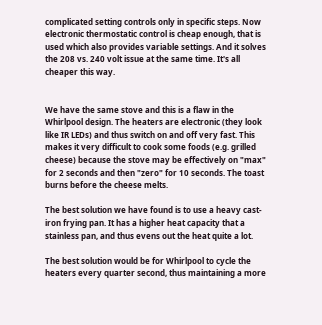complicated setting controls only in specific steps. Now electronic thermostatic control is cheap enough, that is used which also provides variable settings. And it solves the 208 vs. 240 volt issue at the same time. It's all cheaper this way.


We have the same stove and this is a flaw in the Whirlpool design. The heaters are electronic (they look like IR LEDs) and thus switch on and off very fast. This makes it very difficult to cook some foods (e.g. grilled cheese) because the stove may be effectively on "max" for 2 seconds and then "zero" for 10 seconds. The toast burns before the cheese melts.

The best solution we have found is to use a heavy cast-iron frying pan. It has a higher heat capacity that a stainless pan, and thus evens out the heat quite a lot.

The best solution would be for Whirlpool to cycle the heaters every quarter second, thus maintaining a more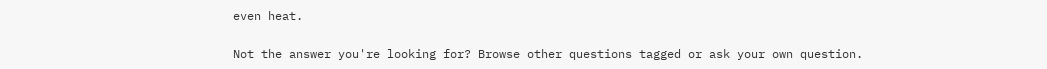even heat.

Not the answer you're looking for? Browse other questions tagged or ask your own question.